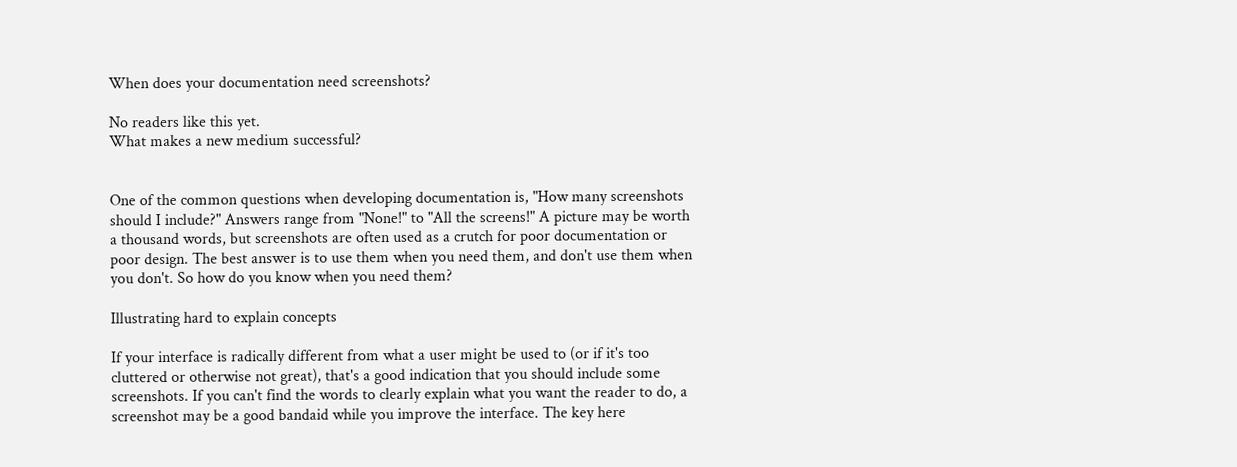When does your documentation need screenshots?

No readers like this yet.
What makes a new medium successful?


One of the common questions when developing documentation is, "How many screenshots should I include?" Answers range from "None!" to "All the screens!" A picture may be worth a thousand words, but screenshots are often used as a crutch for poor documentation or poor design. The best answer is to use them when you need them, and don't use them when you don't. So how do you know when you need them?

Illustrating hard to explain concepts

If your interface is radically different from what a user might be used to (or if it's too cluttered or otherwise not great), that's a good indication that you should include some screenshots. If you can't find the words to clearly explain what you want the reader to do, a screenshot may be a good bandaid while you improve the interface. The key here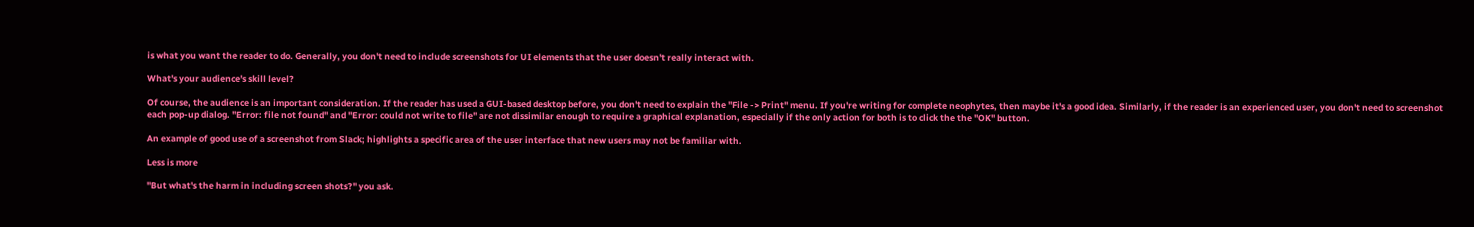is what you want the reader to do. Generally, you don't need to include screenshots for UI elements that the user doesn't really interact with.

What's your audience's skill level?

Of course, the audience is an important consideration. If the reader has used a GUI-based desktop before, you don't need to explain the "File -> Print" menu. If you're writing for complete neophytes, then maybe it's a good idea. Similarly, if the reader is an experienced user, you don't need to screenshot each pop-up dialog. "Error: file not found" and "Error: could not write to file" are not dissimilar enough to require a graphical explanation, especially if the only action for both is to click the the "OK" button.

An example of good use of a screenshot from Slack; highlights a specific area of the user interface that new users may not be familiar with.

Less is more

"But what's the harm in including screen shots?" you ask.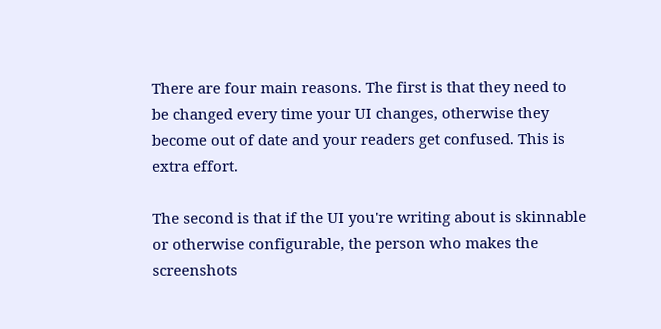There are four main reasons. The first is that they need to be changed every time your UI changes, otherwise they become out of date and your readers get confused. This is extra effort.

The second is that if the UI you're writing about is skinnable or otherwise configurable, the person who makes the screenshots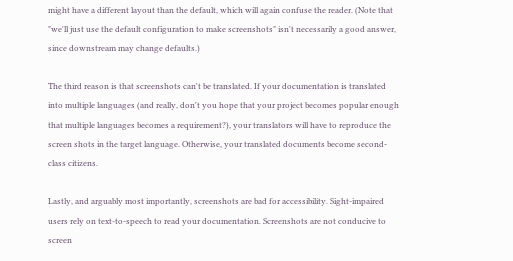might have a different layout than the default, which will again confuse the reader. (Note that "we'll just use the default configuration to make screenshots" isn't necessarily a good answer, since downstream may change defaults.)

The third reason is that screenshots can't be translated. If your documentation is translated into multiple languages (and really, don't you hope that your project becomes popular enough that multiple languages becomes a requirement?), your translators will have to reproduce the screen shots in the target language. Otherwise, your translated documents become second-class citizens.

Lastly, and arguably most importantly, screenshots are bad for accessibility. Sight-impaired users rely on text-to-speech to read your documentation. Screenshots are not conducive to screen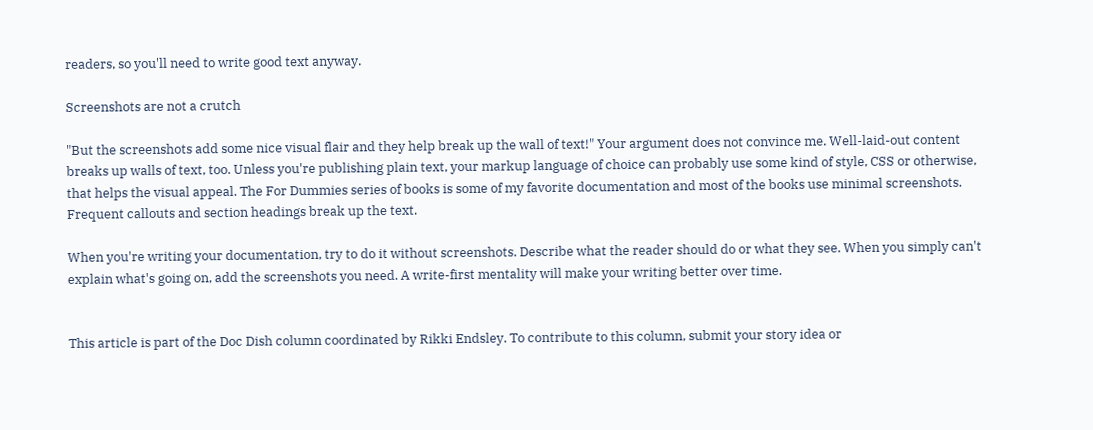readers, so you'll need to write good text anyway.

Screenshots are not a crutch

"But the screenshots add some nice visual flair and they help break up the wall of text!" Your argument does not convince me. Well-laid-out content breaks up walls of text, too. Unless you're publishing plain text, your markup language of choice can probably use some kind of style, CSS or otherwise, that helps the visual appeal. The For Dummies series of books is some of my favorite documentation and most of the books use minimal screenshots. Frequent callouts and section headings break up the text.

When you're writing your documentation, try to do it without screenshots. Describe what the reader should do or what they see. When you simply can't explain what's going on, add the screenshots you need. A write-first mentality will make your writing better over time.


This article is part of the Doc Dish column coordinated by Rikki Endsley. To contribute to this column, submit your story idea or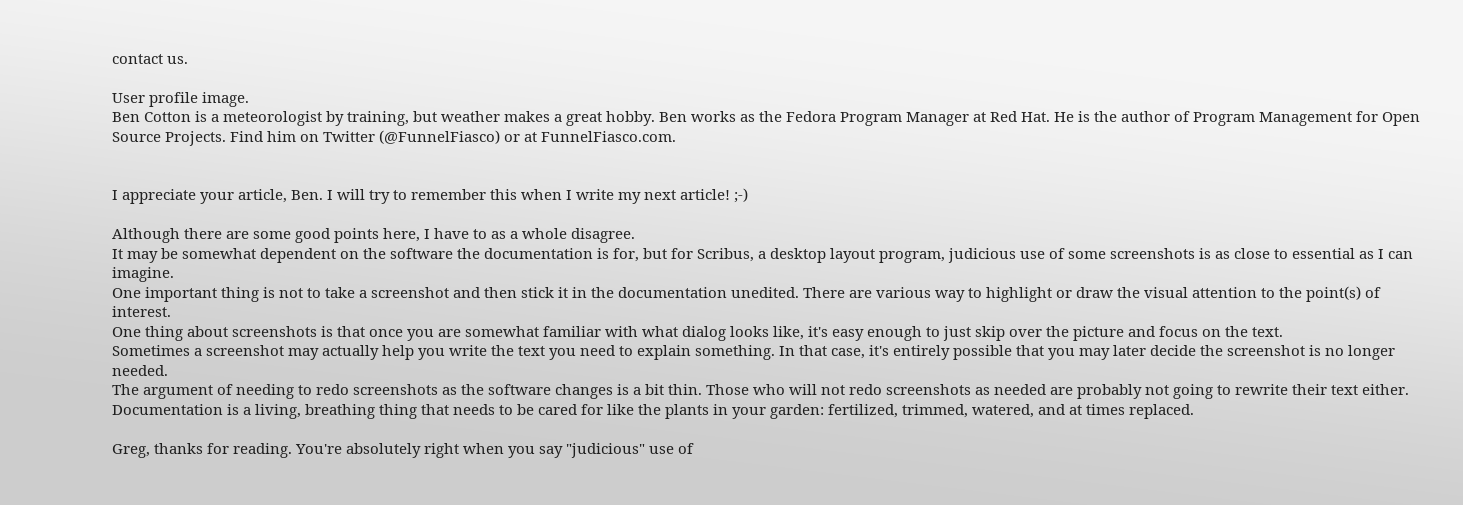contact us.

User profile image.
Ben Cotton is a meteorologist by training, but weather makes a great hobby. Ben works as the Fedora Program Manager at Red Hat. He is the author of Program Management for Open Source Projects. Find him on Twitter (@FunnelFiasco) or at FunnelFiasco.com.


I appreciate your article, Ben. I will try to remember this when I write my next article! ;-)

Although there are some good points here, I have to as a whole disagree.
It may be somewhat dependent on the software the documentation is for, but for Scribus, a desktop layout program, judicious use of some screenshots is as close to essential as I can imagine.
One important thing is not to take a screenshot and then stick it in the documentation unedited. There are various way to highlight or draw the visual attention to the point(s) of interest.
One thing about screenshots is that once you are somewhat familiar with what dialog looks like, it's easy enough to just skip over the picture and focus on the text.
Sometimes a screenshot may actually help you write the text you need to explain something. In that case, it's entirely possible that you may later decide the screenshot is no longer needed.
The argument of needing to redo screenshots as the software changes is a bit thin. Those who will not redo screenshots as needed are probably not going to rewrite their text either. Documentation is a living, breathing thing that needs to be cared for like the plants in your garden: fertilized, trimmed, watered, and at times replaced.

Greg, thanks for reading. You're absolutely right when you say "judicious" use of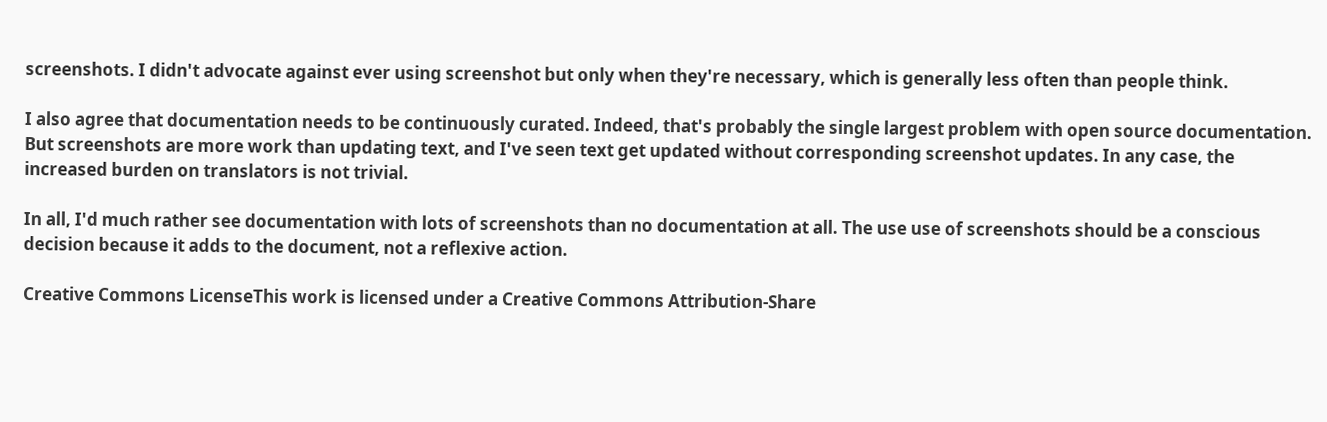screenshots. I didn't advocate against ever using screenshot but only when they're necessary, which is generally less often than people think.

I also agree that documentation needs to be continuously curated. Indeed, that's probably the single largest problem with open source documentation. But screenshots are more work than updating text, and I've seen text get updated without corresponding screenshot updates. In any case, the increased burden on translators is not trivial.

In all, I'd much rather see documentation with lots of screenshots than no documentation at all. The use use of screenshots should be a conscious decision because it adds to the document, not a reflexive action.

Creative Commons LicenseThis work is licensed under a Creative Commons Attribution-Share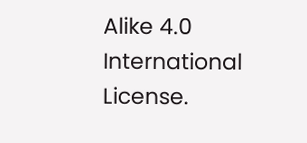Alike 4.0 International License.